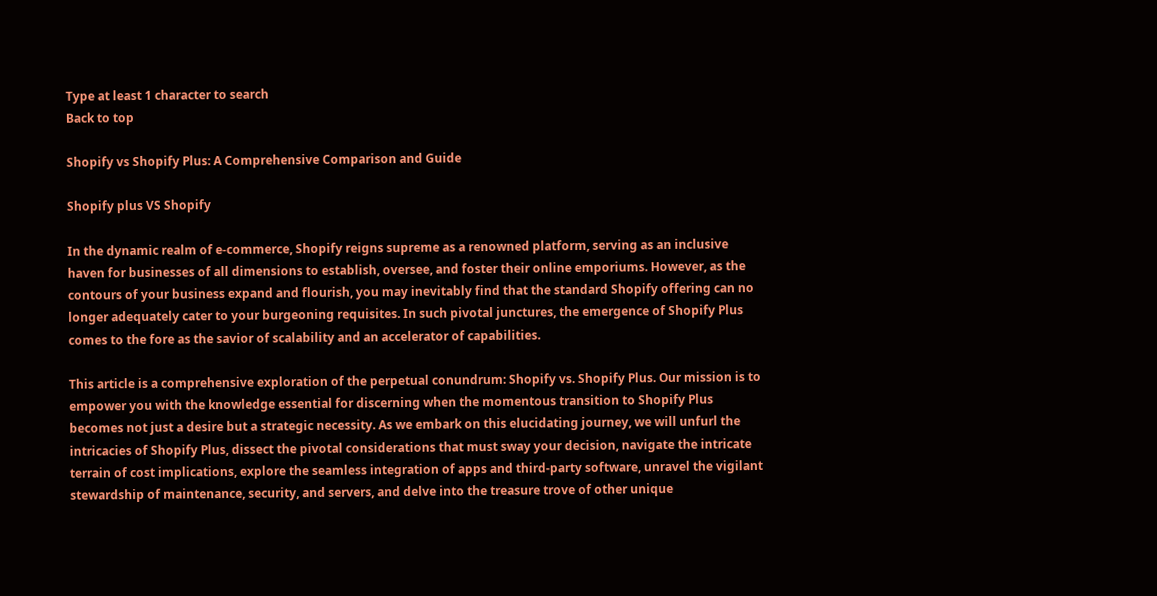Type at least 1 character to search
Back to top

Shopify vs Shopify Plus: A Comprehensive Comparison and Guide

Shopify plus VS Shopify

In the dynamic realm of e-commerce, Shopify reigns supreme as a renowned platform, serving as an inclusive haven for businesses of all dimensions to establish, oversee, and foster their online emporiums. However, as the contours of your business expand and flourish, you may inevitably find that the standard Shopify offering can no longer adequately cater to your burgeoning requisites. In such pivotal junctures, the emergence of Shopify Plus comes to the fore as the savior of scalability and an accelerator of capabilities.

This article is a comprehensive exploration of the perpetual conundrum: Shopify vs. Shopify Plus. Our mission is to empower you with the knowledge essential for discerning when the momentous transition to Shopify Plus becomes not just a desire but a strategic necessity. As we embark on this elucidating journey, we will unfurl the intricacies of Shopify Plus, dissect the pivotal considerations that must sway your decision, navigate the intricate terrain of cost implications, explore the seamless integration of apps and third-party software, unravel the vigilant stewardship of maintenance, security, and servers, and delve into the treasure trove of other unique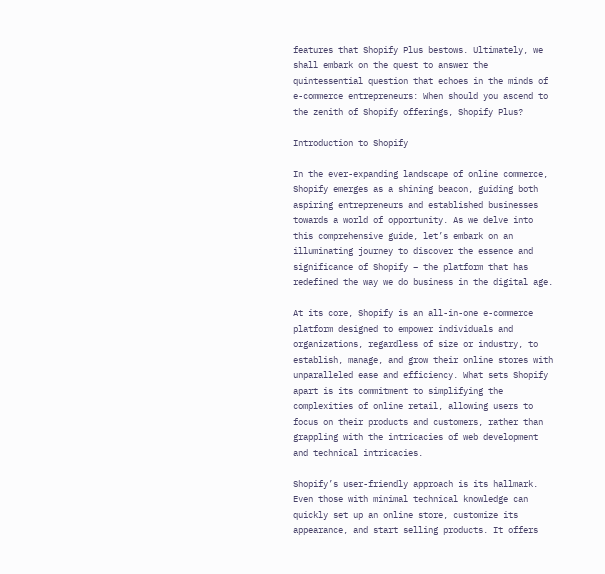features that Shopify Plus bestows. Ultimately, we shall embark on the quest to answer the quintessential question that echoes in the minds of e-commerce entrepreneurs: When should you ascend to the zenith of Shopify offerings, Shopify Plus?

Introduction to Shopify

In the ever-expanding landscape of online commerce, Shopify emerges as a shining beacon, guiding both aspiring entrepreneurs and established businesses towards a world of opportunity. As we delve into this comprehensive guide, let’s embark on an illuminating journey to discover the essence and significance of Shopify – the platform that has redefined the way we do business in the digital age.

At its core, Shopify is an all-in-one e-commerce platform designed to empower individuals and organizations, regardless of size or industry, to establish, manage, and grow their online stores with unparalleled ease and efficiency. What sets Shopify apart is its commitment to simplifying the complexities of online retail, allowing users to focus on their products and customers, rather than grappling with the intricacies of web development and technical intricacies.

Shopify’s user-friendly approach is its hallmark. Even those with minimal technical knowledge can quickly set up an online store, customize its appearance, and start selling products. It offers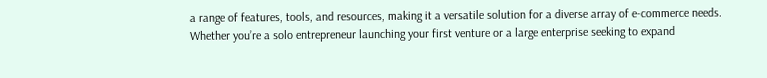a range of features, tools, and resources, making it a versatile solution for a diverse array of e-commerce needs. Whether you’re a solo entrepreneur launching your first venture or a large enterprise seeking to expand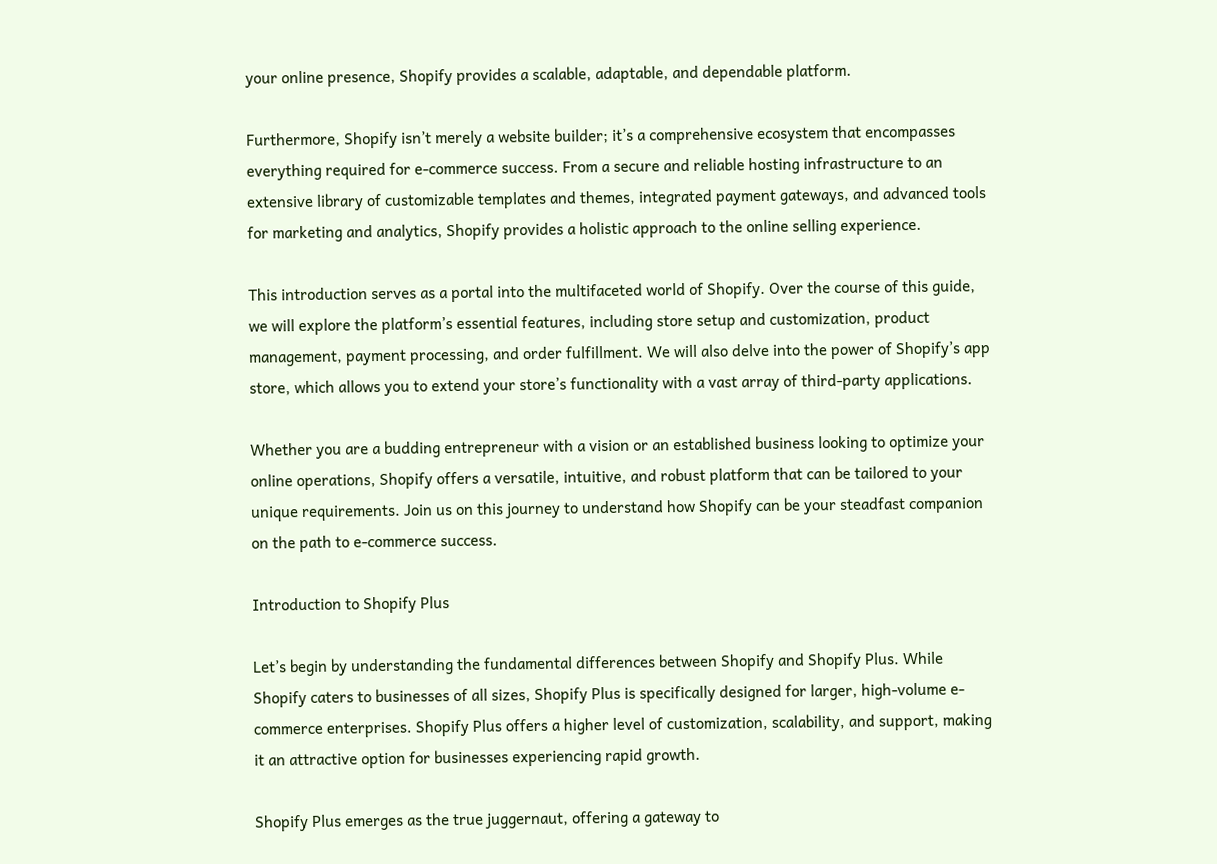your online presence, Shopify provides a scalable, adaptable, and dependable platform.

Furthermore, Shopify isn’t merely a website builder; it’s a comprehensive ecosystem that encompasses everything required for e-commerce success. From a secure and reliable hosting infrastructure to an extensive library of customizable templates and themes, integrated payment gateways, and advanced tools for marketing and analytics, Shopify provides a holistic approach to the online selling experience.

This introduction serves as a portal into the multifaceted world of Shopify. Over the course of this guide, we will explore the platform’s essential features, including store setup and customization, product management, payment processing, and order fulfillment. We will also delve into the power of Shopify’s app store, which allows you to extend your store’s functionality with a vast array of third-party applications.

Whether you are a budding entrepreneur with a vision or an established business looking to optimize your online operations, Shopify offers a versatile, intuitive, and robust platform that can be tailored to your unique requirements. Join us on this journey to understand how Shopify can be your steadfast companion on the path to e-commerce success.

Introduction to Shopify Plus

Let’s begin by understanding the fundamental differences between Shopify and Shopify Plus. While Shopify caters to businesses of all sizes, Shopify Plus is specifically designed for larger, high-volume e-commerce enterprises. Shopify Plus offers a higher level of customization, scalability, and support, making it an attractive option for businesses experiencing rapid growth.

Shopify Plus emerges as the true juggernaut, offering a gateway to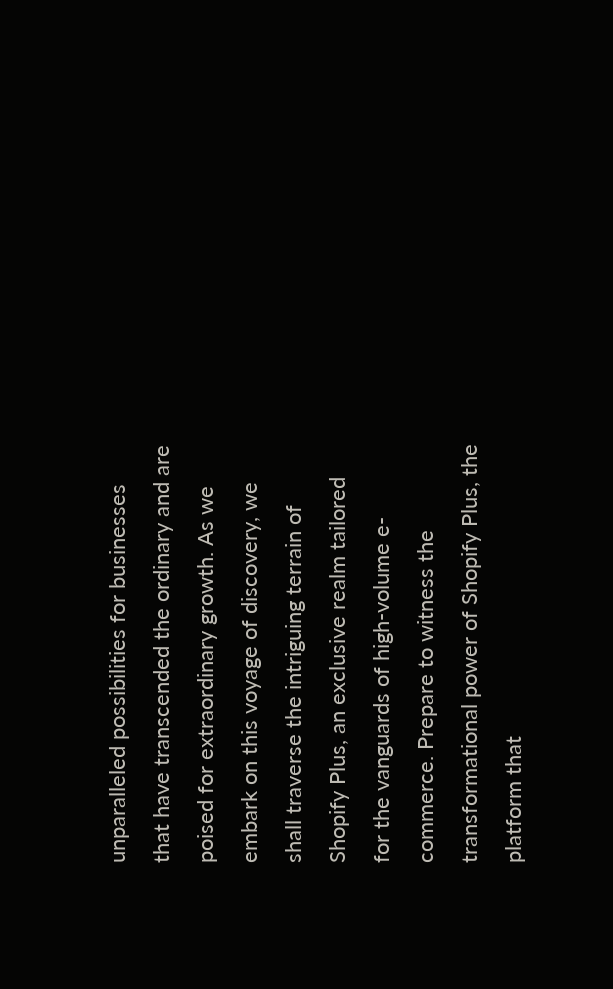unparalleled possibilities for businesses that have transcended the ordinary and are poised for extraordinary growth. As we embark on this voyage of discovery, we shall traverse the intriguing terrain of Shopify Plus, an exclusive realm tailored for the vanguards of high-volume e-commerce. Prepare to witness the transformational power of Shopify Plus, the platform that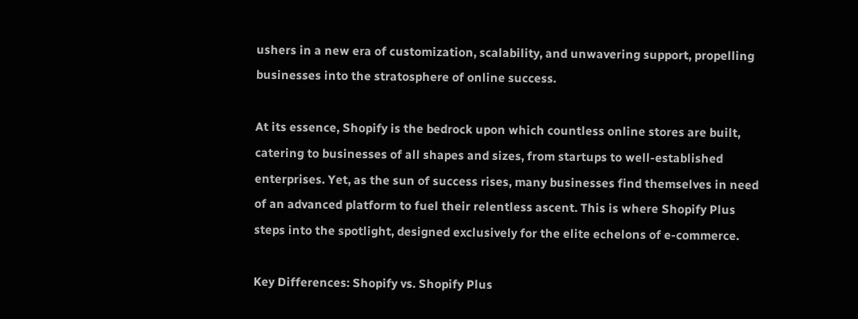ushers in a new era of customization, scalability, and unwavering support, propelling businesses into the stratosphere of online success.

At its essence, Shopify is the bedrock upon which countless online stores are built, catering to businesses of all shapes and sizes, from startups to well-established enterprises. Yet, as the sun of success rises, many businesses find themselves in need of an advanced platform to fuel their relentless ascent. This is where Shopify Plus steps into the spotlight, designed exclusively for the elite echelons of e-commerce.

Key Differences: Shopify vs. Shopify Plus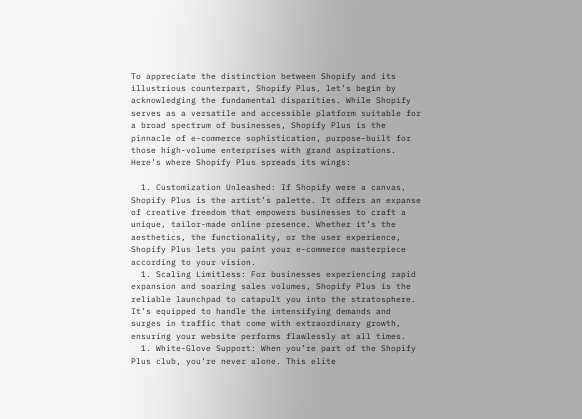To appreciate the distinction between Shopify and its illustrious counterpart, Shopify Plus, let’s begin by acknowledging the fundamental disparities. While Shopify serves as a versatile and accessible platform suitable for a broad spectrum of businesses, Shopify Plus is the pinnacle of e-commerce sophistication, purpose-built for those high-volume enterprises with grand aspirations. Here’s where Shopify Plus spreads its wings:

  1. Customization Unleashed: If Shopify were a canvas, Shopify Plus is the artist’s palette. It offers an expanse of creative freedom that empowers businesses to craft a unique, tailor-made online presence. Whether it’s the aesthetics, the functionality, or the user experience, Shopify Plus lets you paint your e-commerce masterpiece according to your vision.
  1. Scaling Limitless: For businesses experiencing rapid expansion and soaring sales volumes, Shopify Plus is the reliable launchpad to catapult you into the stratosphere. It’s equipped to handle the intensifying demands and surges in traffic that come with extraordinary growth, ensuring your website performs flawlessly at all times.
  1. White-Glove Support: When you’re part of the Shopify Plus club, you’re never alone. This elite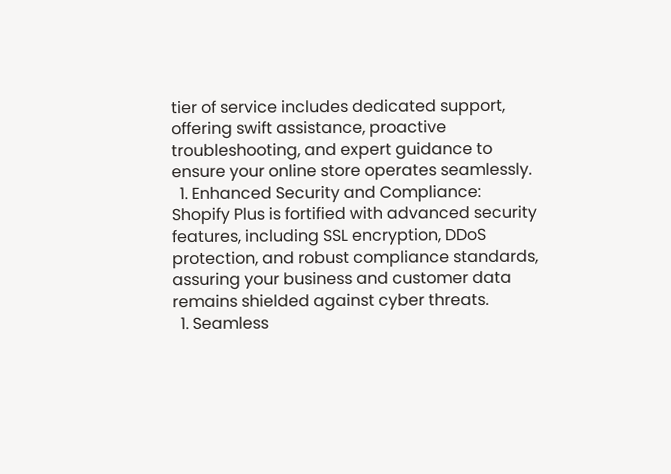tier of service includes dedicated support, offering swift assistance, proactive troubleshooting, and expert guidance to ensure your online store operates seamlessly.
  1. Enhanced Security and Compliance: Shopify Plus is fortified with advanced security features, including SSL encryption, DDoS protection, and robust compliance standards, assuring your business and customer data remains shielded against cyber threats.
  1. Seamless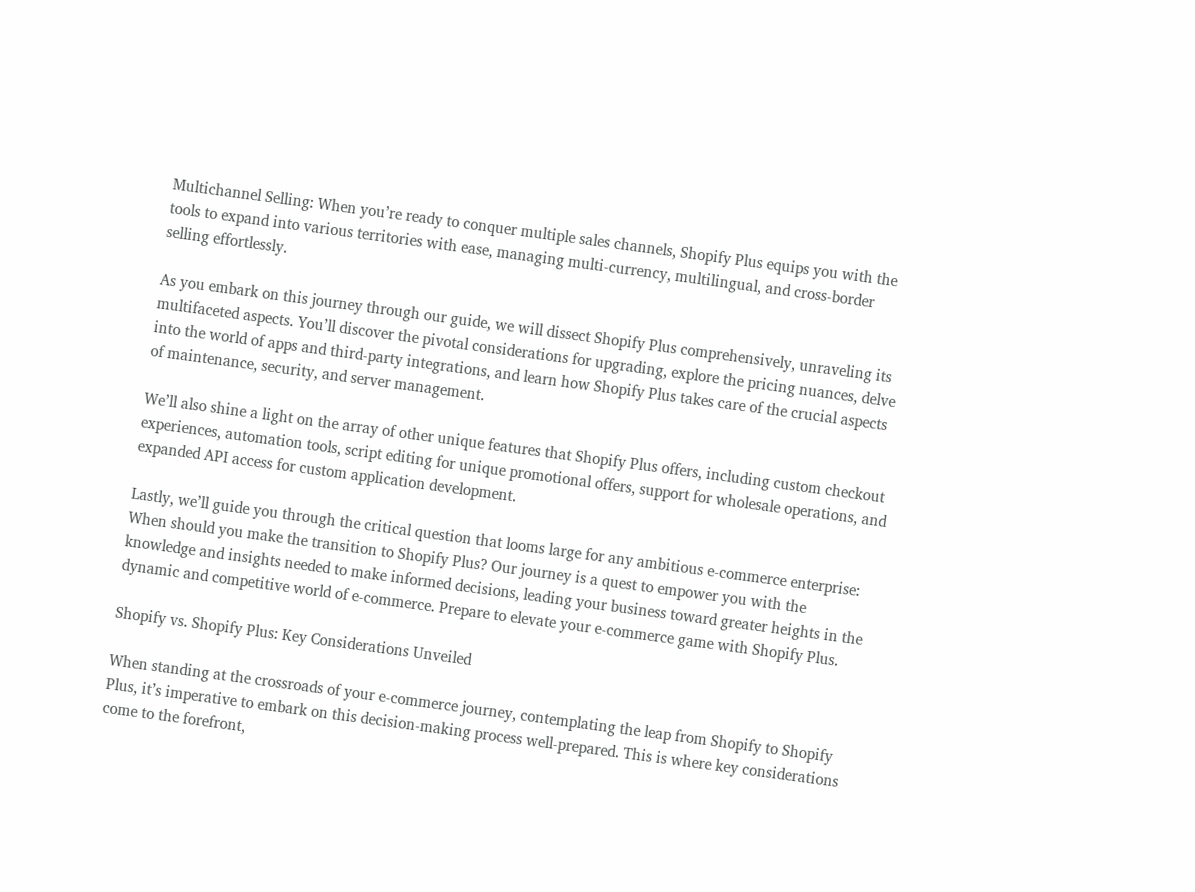Multichannel Selling: When you’re ready to conquer multiple sales channels, Shopify Plus equips you with the tools to expand into various territories with ease, managing multi-currency, multilingual, and cross-border selling effortlessly.

As you embark on this journey through our guide, we will dissect Shopify Plus comprehensively, unraveling its multifaceted aspects. You’ll discover the pivotal considerations for upgrading, explore the pricing nuances, delve into the world of apps and third-party integrations, and learn how Shopify Plus takes care of the crucial aspects of maintenance, security, and server management.

We’ll also shine a light on the array of other unique features that Shopify Plus offers, including custom checkout experiences, automation tools, script editing for unique promotional offers, support for wholesale operations, and expanded API access for custom application development.

Lastly, we’ll guide you through the critical question that looms large for any ambitious e-commerce enterprise: When should you make the transition to Shopify Plus? Our journey is a quest to empower you with the knowledge and insights needed to make informed decisions, leading your business toward greater heights in the dynamic and competitive world of e-commerce. Prepare to elevate your e-commerce game with Shopify Plus.

Shopify vs. Shopify Plus: Key Considerations Unveiled

When standing at the crossroads of your e-commerce journey, contemplating the leap from Shopify to Shopify Plus, it’s imperative to embark on this decision-making process well-prepared. This is where key considerations come to the forefront,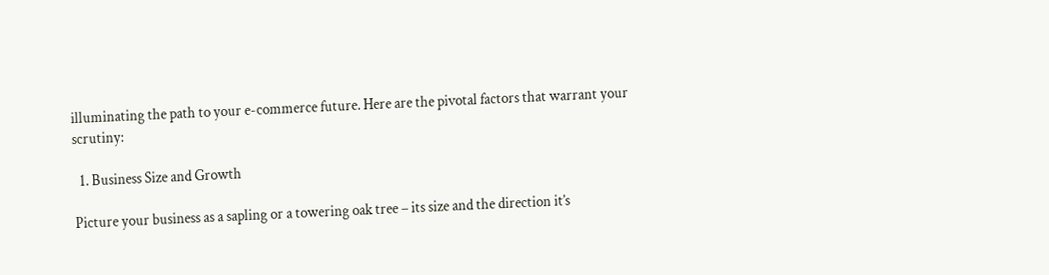illuminating the path to your e-commerce future. Here are the pivotal factors that warrant your scrutiny:

  1. Business Size and Growth

Picture your business as a sapling or a towering oak tree – its size and the direction it’s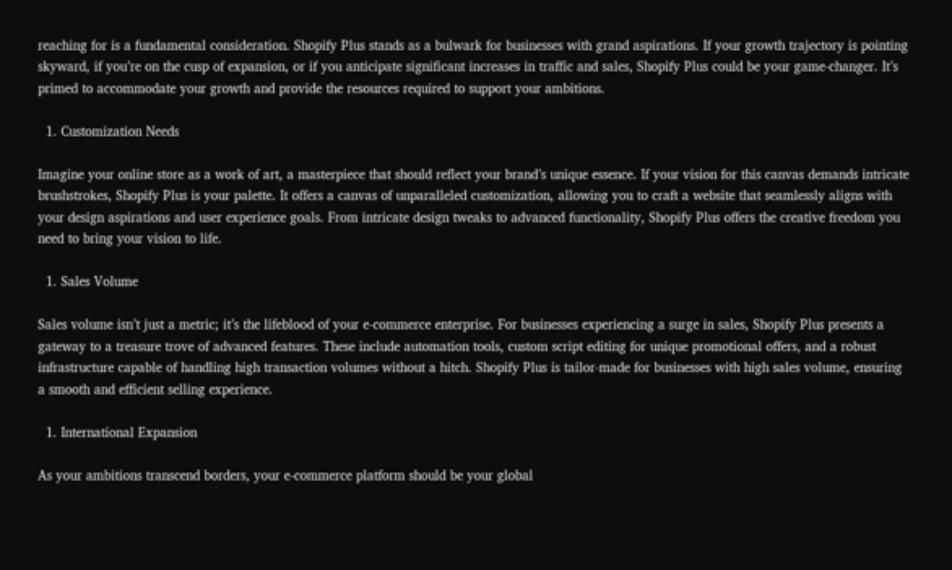reaching for is a fundamental consideration. Shopify Plus stands as a bulwark for businesses with grand aspirations. If your growth trajectory is pointing skyward, if you’re on the cusp of expansion, or if you anticipate significant increases in traffic and sales, Shopify Plus could be your game-changer. It’s primed to accommodate your growth and provide the resources required to support your ambitions.

  1. Customization Needs

Imagine your online store as a work of art, a masterpiece that should reflect your brand’s unique essence. If your vision for this canvas demands intricate brushstrokes, Shopify Plus is your palette. It offers a canvas of unparalleled customization, allowing you to craft a website that seamlessly aligns with your design aspirations and user experience goals. From intricate design tweaks to advanced functionality, Shopify Plus offers the creative freedom you need to bring your vision to life.

  1. Sales Volume

Sales volume isn’t just a metric; it’s the lifeblood of your e-commerce enterprise. For businesses experiencing a surge in sales, Shopify Plus presents a gateway to a treasure trove of advanced features. These include automation tools, custom script editing for unique promotional offers, and a robust infrastructure capable of handling high transaction volumes without a hitch. Shopify Plus is tailor-made for businesses with high sales volume, ensuring a smooth and efficient selling experience.

  1. International Expansion

As your ambitions transcend borders, your e-commerce platform should be your global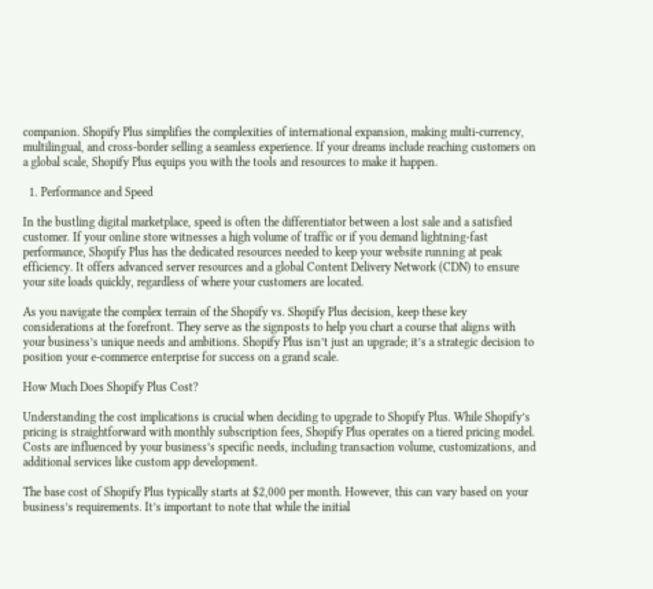companion. Shopify Plus simplifies the complexities of international expansion, making multi-currency, multilingual, and cross-border selling a seamless experience. If your dreams include reaching customers on a global scale, Shopify Plus equips you with the tools and resources to make it happen.

  1. Performance and Speed

In the bustling digital marketplace, speed is often the differentiator between a lost sale and a satisfied customer. If your online store witnesses a high volume of traffic or if you demand lightning-fast performance, Shopify Plus has the dedicated resources needed to keep your website running at peak efficiency. It offers advanced server resources and a global Content Delivery Network (CDN) to ensure your site loads quickly, regardless of where your customers are located.

As you navigate the complex terrain of the Shopify vs. Shopify Plus decision, keep these key considerations at the forefront. They serve as the signposts to help you chart a course that aligns with your business’s unique needs and ambitions. Shopify Plus isn’t just an upgrade; it’s a strategic decision to position your e-commerce enterprise for success on a grand scale.

How Much Does Shopify Plus Cost?

Understanding the cost implications is crucial when deciding to upgrade to Shopify Plus. While Shopify’s pricing is straightforward with monthly subscription fees, Shopify Plus operates on a tiered pricing model. Costs are influenced by your business’s specific needs, including transaction volume, customizations, and additional services like custom app development.

The base cost of Shopify Plus typically starts at $2,000 per month. However, this can vary based on your business’s requirements. It’s important to note that while the initial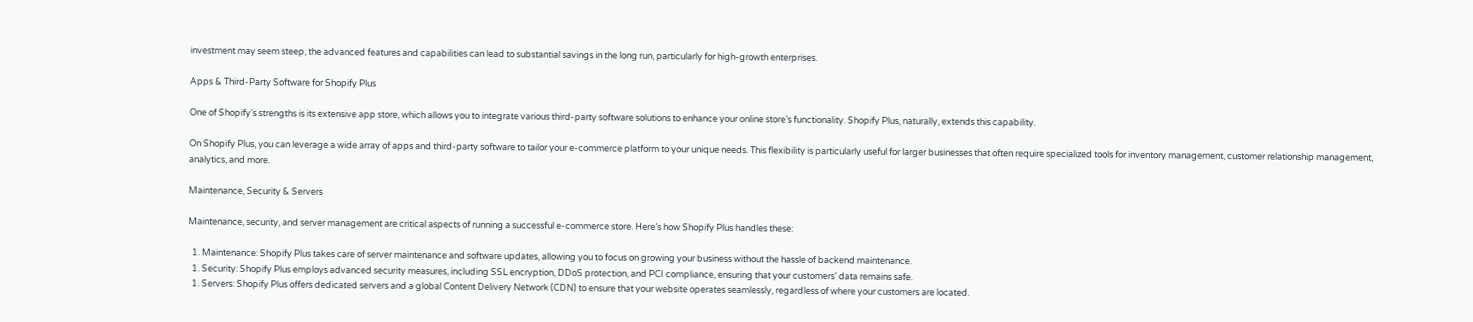investment may seem steep, the advanced features and capabilities can lead to substantial savings in the long run, particularly for high-growth enterprises.

Apps & Third-Party Software for Shopify Plus

One of Shopify’s strengths is its extensive app store, which allows you to integrate various third-party software solutions to enhance your online store’s functionality. Shopify Plus, naturally, extends this capability.

On Shopify Plus, you can leverage a wide array of apps and third-party software to tailor your e-commerce platform to your unique needs. This flexibility is particularly useful for larger businesses that often require specialized tools for inventory management, customer relationship management, analytics, and more.

Maintenance, Security & Servers

Maintenance, security, and server management are critical aspects of running a successful e-commerce store. Here’s how Shopify Plus handles these:

  1. Maintenance: Shopify Plus takes care of server maintenance and software updates, allowing you to focus on growing your business without the hassle of backend maintenance.
  1. Security: Shopify Plus employs advanced security measures, including SSL encryption, DDoS protection, and PCI compliance, ensuring that your customers’ data remains safe.
  1. Servers: Shopify Plus offers dedicated servers and a global Content Delivery Network (CDN) to ensure that your website operates seamlessly, regardless of where your customers are located.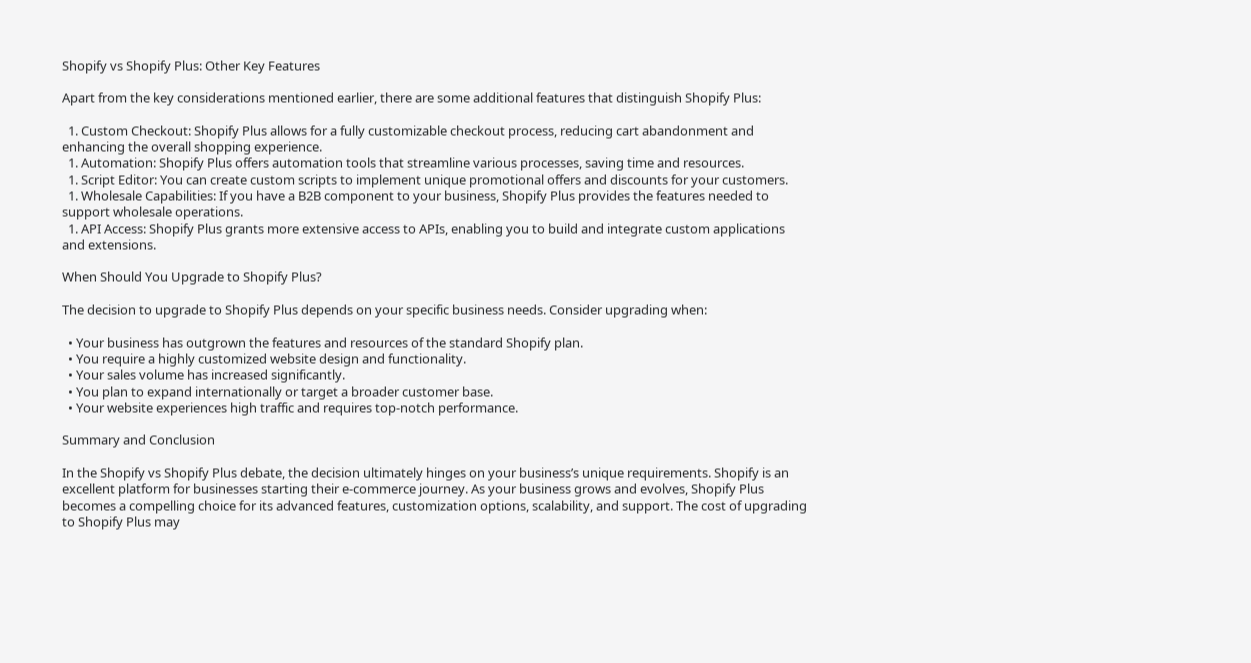Shopify vs Shopify Plus: Other Key Features

Apart from the key considerations mentioned earlier, there are some additional features that distinguish Shopify Plus:

  1. Custom Checkout: Shopify Plus allows for a fully customizable checkout process, reducing cart abandonment and enhancing the overall shopping experience.
  1. Automation: Shopify Plus offers automation tools that streamline various processes, saving time and resources.
  1. Script Editor: You can create custom scripts to implement unique promotional offers and discounts for your customers.
  1. Wholesale Capabilities: If you have a B2B component to your business, Shopify Plus provides the features needed to support wholesale operations.
  1. API Access: Shopify Plus grants more extensive access to APIs, enabling you to build and integrate custom applications and extensions.

When Should You Upgrade to Shopify Plus?

The decision to upgrade to Shopify Plus depends on your specific business needs. Consider upgrading when:

  • Your business has outgrown the features and resources of the standard Shopify plan.
  • You require a highly customized website design and functionality.
  • Your sales volume has increased significantly.
  • You plan to expand internationally or target a broader customer base.
  • Your website experiences high traffic and requires top-notch performance.

Summary and Conclusion

In the Shopify vs Shopify Plus debate, the decision ultimately hinges on your business’s unique requirements. Shopify is an excellent platform for businesses starting their e-commerce journey. As your business grows and evolves, Shopify Plus becomes a compelling choice for its advanced features, customization options, scalability, and support. The cost of upgrading to Shopify Plus may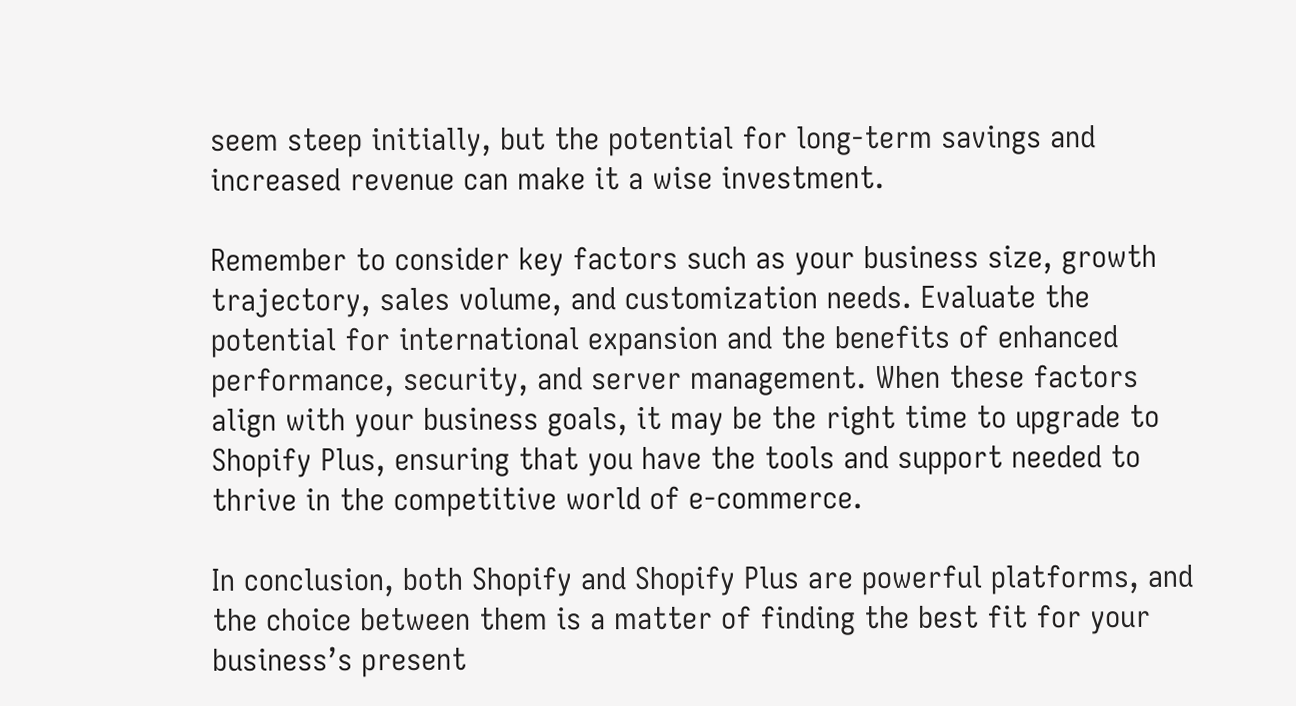seem steep initially, but the potential for long-term savings and increased revenue can make it a wise investment.

Remember to consider key factors such as your business size, growth trajectory, sales volume, and customization needs. Evaluate the potential for international expansion and the benefits of enhanced performance, security, and server management. When these factors align with your business goals, it may be the right time to upgrade to Shopify Plus, ensuring that you have the tools and support needed to thrive in the competitive world of e-commerce.

In conclusion, both Shopify and Shopify Plus are powerful platforms, and the choice between them is a matter of finding the best fit for your business’s present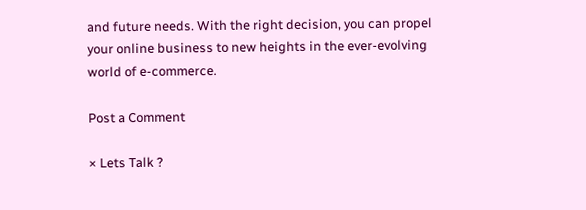and future needs. With the right decision, you can propel your online business to new heights in the ever-evolving world of e-commerce.

Post a Comment

× Lets Talk ?